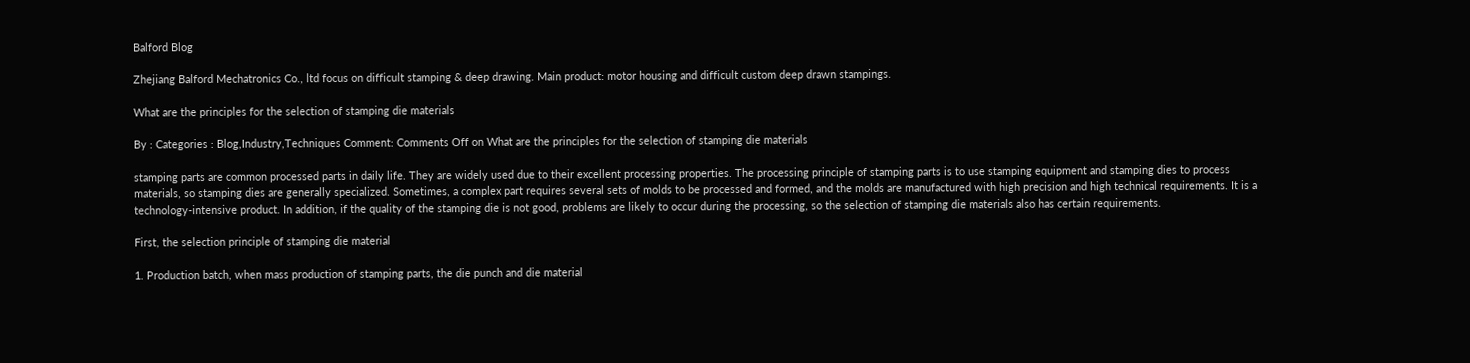Balford Blog

Zhejiang Balford Mechatronics Co., ltd focus on difficult stamping & deep drawing. Main product: motor housing and difficult custom deep drawn stampings.

What are the principles for the selection of stamping die materials

By : Categories : Blog,Industry,Techniques Comment: Comments Off on What are the principles for the selection of stamping die materials

stamping parts are common processed parts in daily life. They are widely used due to their excellent processing properties. The processing principle of stamping parts is to use stamping equipment and stamping dies to process materials, so stamping dies are generally specialized. Sometimes, a complex part requires several sets of molds to be processed and formed, and the molds are manufactured with high precision and high technical requirements. It is a technology-intensive product. In addition, if the quality of the stamping die is not good, problems are likely to occur during the processing, so the selection of stamping die materials also has certain requirements.

First, the selection principle of stamping die material

1. Production batch, when mass production of stamping parts, the die punch and die material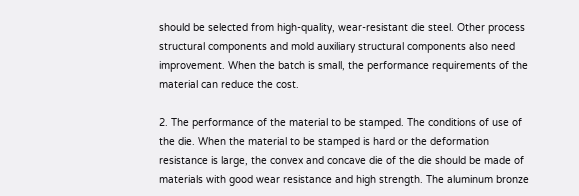should be selected from high-quality, wear-resistant die steel. Other process structural components and mold auxiliary structural components also need improvement. When the batch is small, the performance requirements of the material can reduce the cost.

2. The performance of the material to be stamped. The conditions of use of the die. When the material to be stamped is hard or the deformation resistance is large, the convex and concave die of the die should be made of materials with good wear resistance and high strength. The aluminum bronze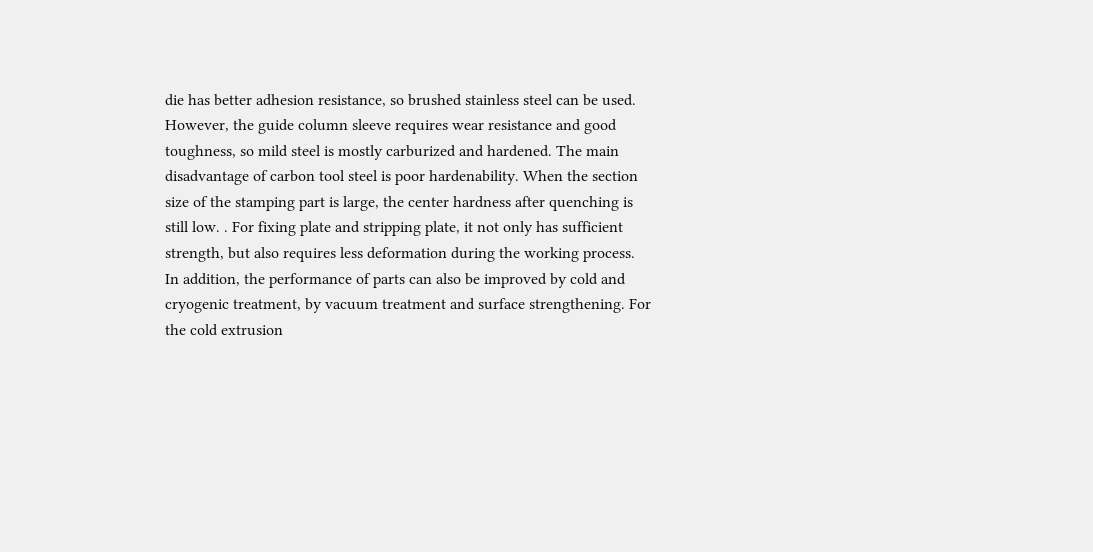die has better adhesion resistance, so brushed stainless steel can be used. However, the guide column sleeve requires wear resistance and good toughness, so mild steel is mostly carburized and hardened. The main disadvantage of carbon tool steel is poor hardenability. When the section size of the stamping part is large, the center hardness after quenching is still low. . For fixing plate and stripping plate, it not only has sufficient strength, but also requires less deformation during the working process. In addition, the performance of parts can also be improved by cold and cryogenic treatment, by vacuum treatment and surface strengthening. For the cold extrusion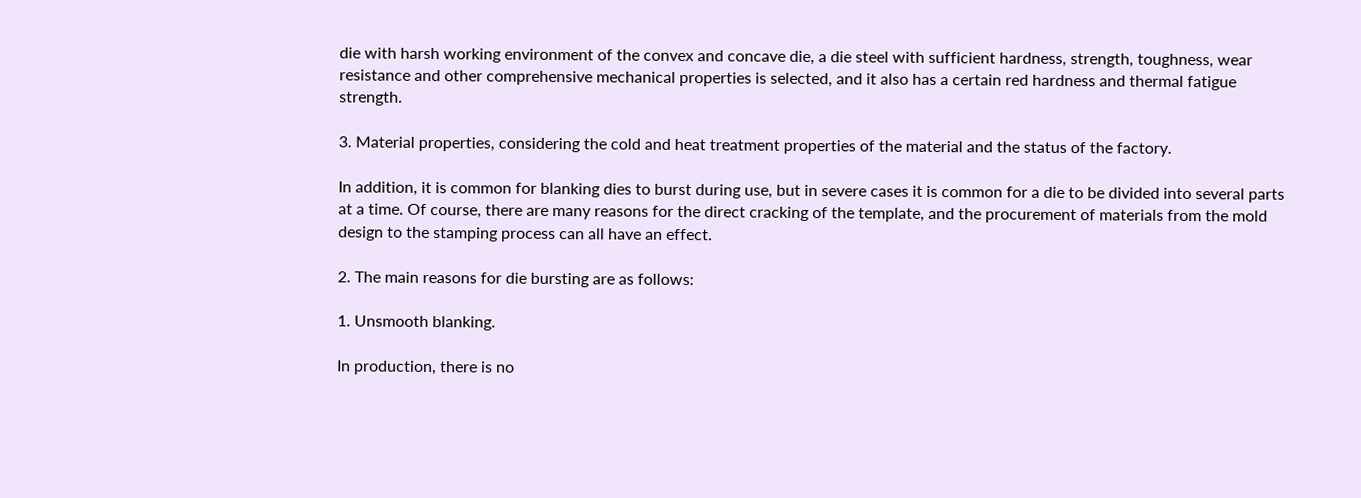die with harsh working environment of the convex and concave die, a die steel with sufficient hardness, strength, toughness, wear resistance and other comprehensive mechanical properties is selected, and it also has a certain red hardness and thermal fatigue strength.

3. Material properties, considering the cold and heat treatment properties of the material and the status of the factory.

In addition, it is common for blanking dies to burst during use, but in severe cases it is common for a die to be divided into several parts at a time. Of course, there are many reasons for the direct cracking of the template, and the procurement of materials from the mold design to the stamping process can all have an effect.

2. The main reasons for die bursting are as follows:

1. Unsmooth blanking.

In production, there is no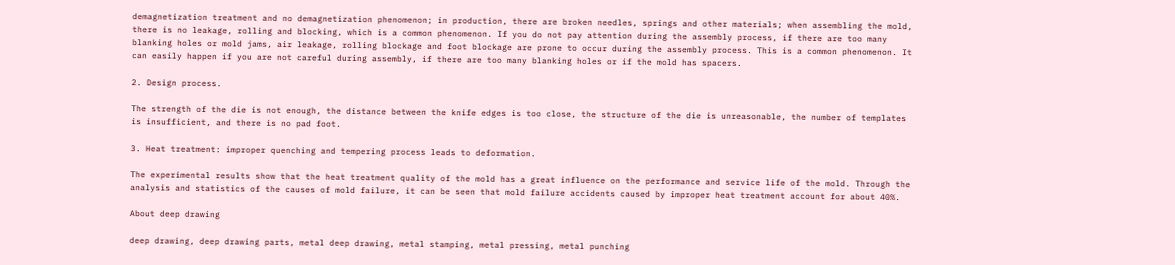demagnetization treatment and no demagnetization phenomenon; in production, there are broken needles, springs and other materials; when assembling the mold, there is no leakage, rolling and blocking, which is a common phenomenon. If you do not pay attention during the assembly process, if there are too many blanking holes or mold jams, air leakage, rolling blockage and foot blockage are prone to occur during the assembly process. This is a common phenomenon. It can easily happen if you are not careful during assembly, if there are too many blanking holes or if the mold has spacers.

2. Design process.

The strength of the die is not enough, the distance between the knife edges is too close, the structure of the die is unreasonable, the number of templates is insufficient, and there is no pad foot.

3. Heat treatment: improper quenching and tempering process leads to deformation.

The experimental results show that the heat treatment quality of the mold has a great influence on the performance and service life of the mold. Through the analysis and statistics of the causes of mold failure, it can be seen that mold failure accidents caused by improper heat treatment account for about 40%.

About deep drawing

deep drawing, deep drawing parts, metal deep drawing, metal stamping, metal pressing, metal punching